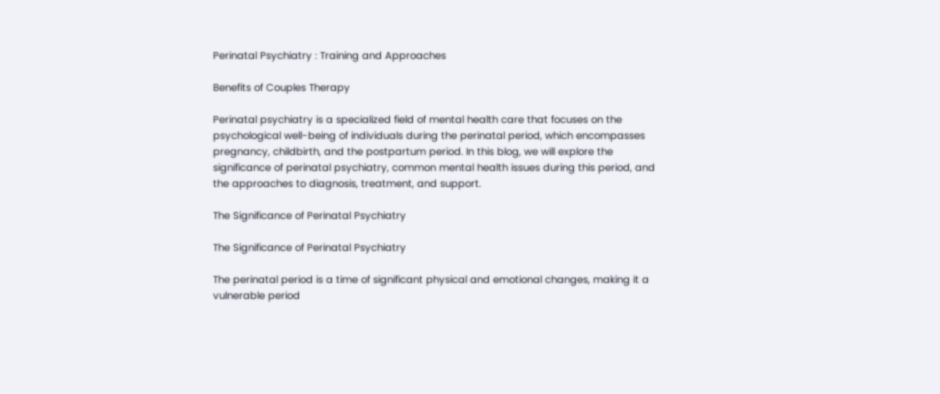Perinatal Psychiatry : Training and Approaches

Benefits of Couples Therapy

Perinatal psychiatry is a specialized field of mental health care that focuses on the psychological well-being of individuals during the perinatal period, which encompasses pregnancy, childbirth, and the postpartum period. In this blog, we will explore the significance of perinatal psychiatry, common mental health issues during this period, and the approaches to diagnosis, treatment, and support.

The Significance of Perinatal Psychiatry

The Significance of Perinatal Psychiatry

The perinatal period is a time of significant physical and emotional changes, making it a vulnerable period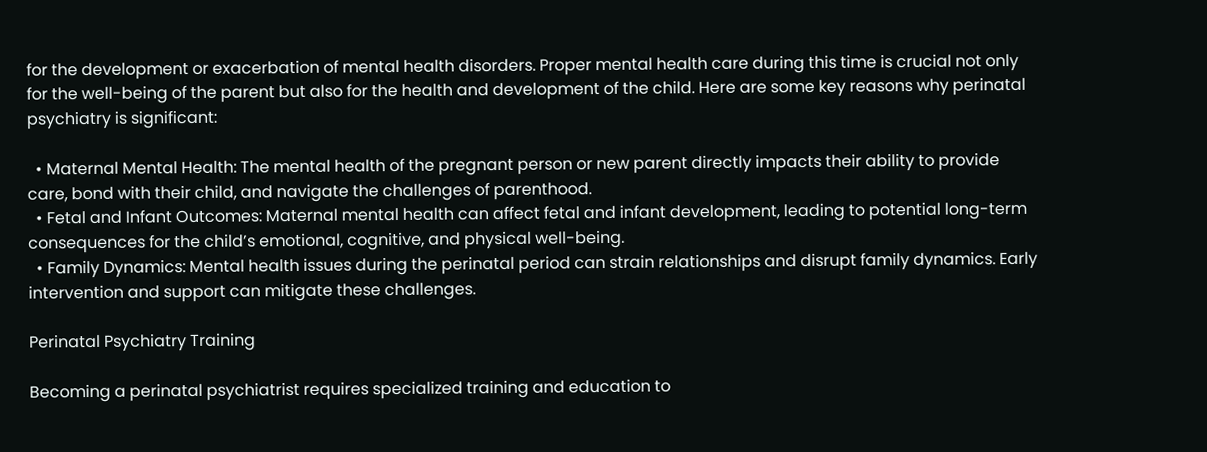for the development or exacerbation of mental health disorders. Proper mental health care during this time is crucial not only for the well-being of the parent but also for the health and development of the child. Here are some key reasons why perinatal psychiatry is significant:

  • Maternal Mental Health: The mental health of the pregnant person or new parent directly impacts their ability to provide care, bond with their child, and navigate the challenges of parenthood.
  • Fetal and Infant Outcomes: Maternal mental health can affect fetal and infant development, leading to potential long-term consequences for the child’s emotional, cognitive, and physical well-being.
  • Family Dynamics: Mental health issues during the perinatal period can strain relationships and disrupt family dynamics. Early intervention and support can mitigate these challenges.

Perinatal Psychiatry Training

Becoming a perinatal psychiatrist requires specialized training and education to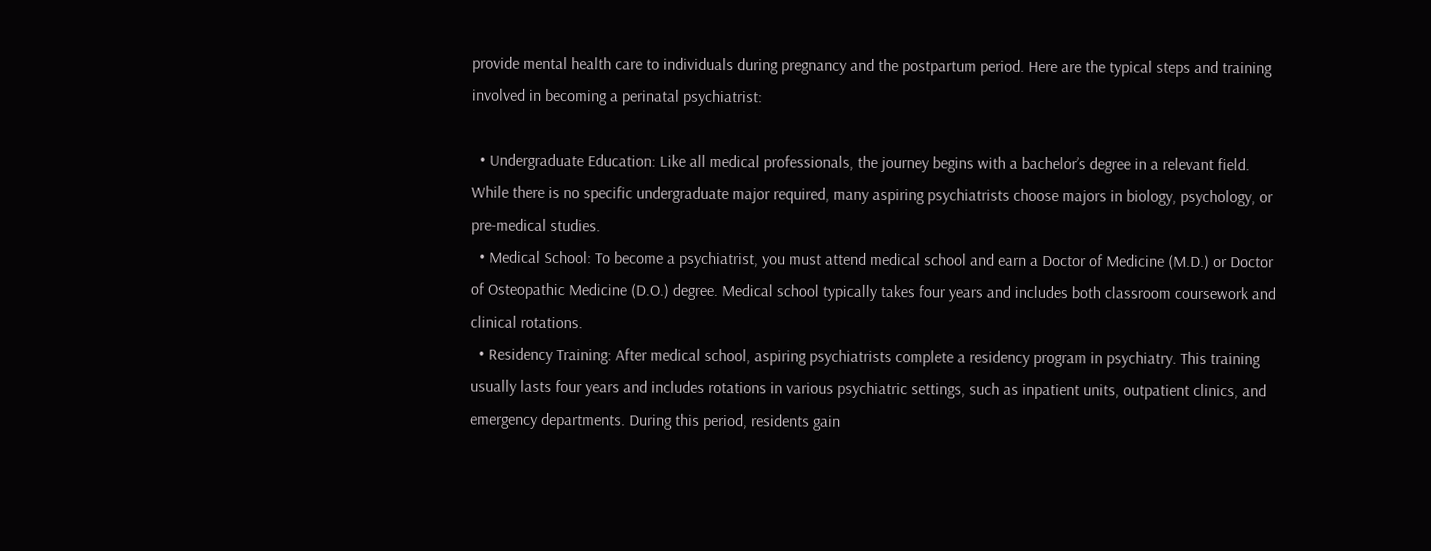provide mental health care to individuals during pregnancy and the postpartum period. Here are the typical steps and training involved in becoming a perinatal psychiatrist:

  • Undergraduate Education: Like all medical professionals, the journey begins with a bachelor’s degree in a relevant field. While there is no specific undergraduate major required, many aspiring psychiatrists choose majors in biology, psychology, or pre-medical studies.
  • Medical School: To become a psychiatrist, you must attend medical school and earn a Doctor of Medicine (M.D.) or Doctor of Osteopathic Medicine (D.O.) degree. Medical school typically takes four years and includes both classroom coursework and clinical rotations.
  • Residency Training: After medical school, aspiring psychiatrists complete a residency program in psychiatry. This training usually lasts four years and includes rotations in various psychiatric settings, such as inpatient units, outpatient clinics, and emergency departments. During this period, residents gain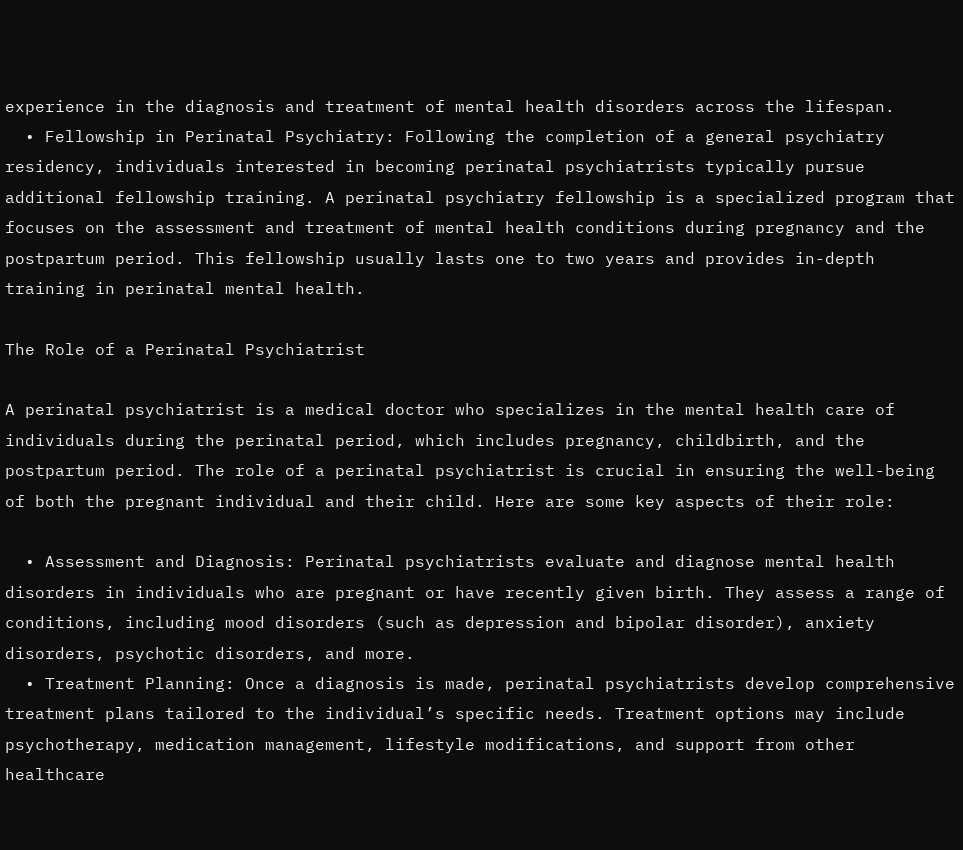experience in the diagnosis and treatment of mental health disorders across the lifespan.
  • Fellowship in Perinatal Psychiatry: Following the completion of a general psychiatry residency, individuals interested in becoming perinatal psychiatrists typically pursue additional fellowship training. A perinatal psychiatry fellowship is a specialized program that focuses on the assessment and treatment of mental health conditions during pregnancy and the postpartum period. This fellowship usually lasts one to two years and provides in-depth training in perinatal mental health.

The Role of a Perinatal Psychiatrist

A perinatal psychiatrist is a medical doctor who specializes in the mental health care of individuals during the perinatal period, which includes pregnancy, childbirth, and the postpartum period. The role of a perinatal psychiatrist is crucial in ensuring the well-being of both the pregnant individual and their child. Here are some key aspects of their role:

  • Assessment and Diagnosis: Perinatal psychiatrists evaluate and diagnose mental health disorders in individuals who are pregnant or have recently given birth. They assess a range of conditions, including mood disorders (such as depression and bipolar disorder), anxiety disorders, psychotic disorders, and more.
  • Treatment Planning: Once a diagnosis is made, perinatal psychiatrists develop comprehensive treatment plans tailored to the individual’s specific needs. Treatment options may include psychotherapy, medication management, lifestyle modifications, and support from other healthcare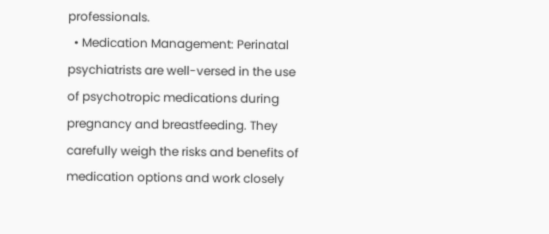professionals.
  • Medication Management: Perinatal psychiatrists are well-versed in the use of psychotropic medications during pregnancy and breastfeeding. They carefully weigh the risks and benefits of medication options and work closely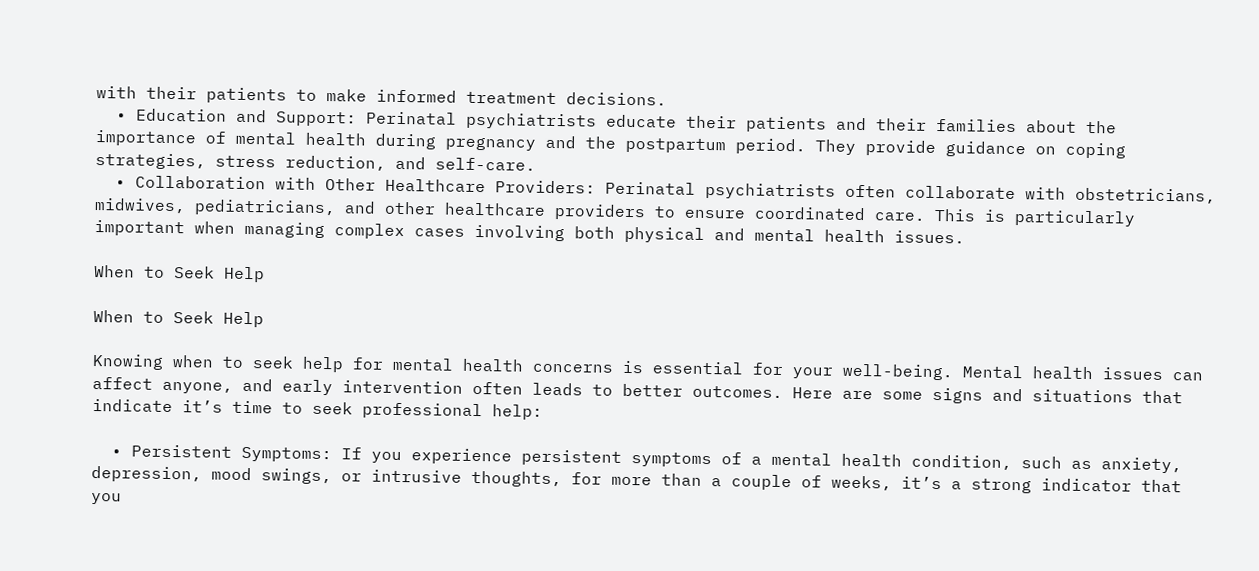with their patients to make informed treatment decisions.
  • Education and Support: Perinatal psychiatrists educate their patients and their families about the importance of mental health during pregnancy and the postpartum period. They provide guidance on coping strategies, stress reduction, and self-care.
  • Collaboration with Other Healthcare Providers: Perinatal psychiatrists often collaborate with obstetricians, midwives, pediatricians, and other healthcare providers to ensure coordinated care. This is particularly important when managing complex cases involving both physical and mental health issues.

When to Seek Help

When to Seek Help

Knowing when to seek help for mental health concerns is essential for your well-being. Mental health issues can affect anyone, and early intervention often leads to better outcomes. Here are some signs and situations that indicate it’s time to seek professional help:

  • Persistent Symptoms: If you experience persistent symptoms of a mental health condition, such as anxiety, depression, mood swings, or intrusive thoughts, for more than a couple of weeks, it’s a strong indicator that you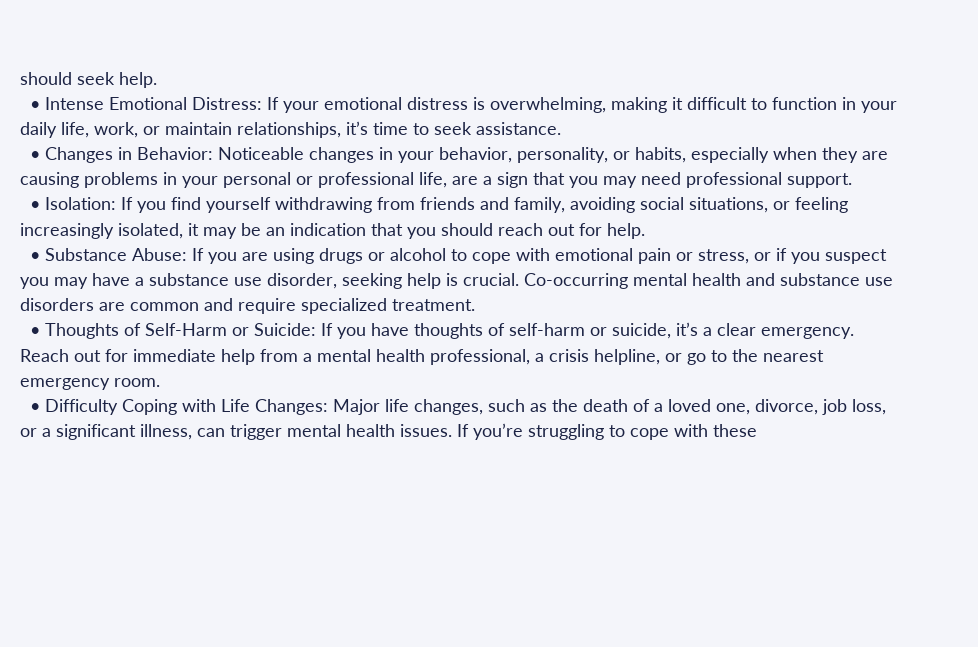should seek help.
  • Intense Emotional Distress: If your emotional distress is overwhelming, making it difficult to function in your daily life, work, or maintain relationships, it’s time to seek assistance.
  • Changes in Behavior: Noticeable changes in your behavior, personality, or habits, especially when they are causing problems in your personal or professional life, are a sign that you may need professional support.
  • Isolation: If you find yourself withdrawing from friends and family, avoiding social situations, or feeling increasingly isolated, it may be an indication that you should reach out for help.
  • Substance Abuse: If you are using drugs or alcohol to cope with emotional pain or stress, or if you suspect you may have a substance use disorder, seeking help is crucial. Co-occurring mental health and substance use disorders are common and require specialized treatment.
  • Thoughts of Self-Harm or Suicide: If you have thoughts of self-harm or suicide, it’s a clear emergency. Reach out for immediate help from a mental health professional, a crisis helpline, or go to the nearest emergency room.
  • Difficulty Coping with Life Changes: Major life changes, such as the death of a loved one, divorce, job loss, or a significant illness, can trigger mental health issues. If you’re struggling to cope with these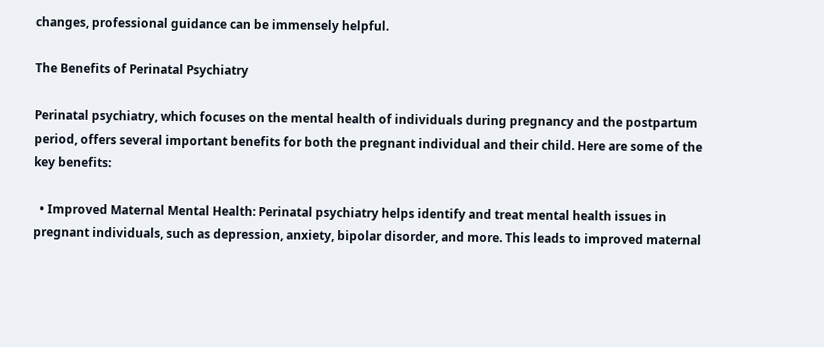changes, professional guidance can be immensely helpful.

The Benefits of Perinatal Psychiatry

Perinatal psychiatry, which focuses on the mental health of individuals during pregnancy and the postpartum period, offers several important benefits for both the pregnant individual and their child. Here are some of the key benefits:

  • Improved Maternal Mental Health: Perinatal psychiatry helps identify and treat mental health issues in pregnant individuals, such as depression, anxiety, bipolar disorder, and more. This leads to improved maternal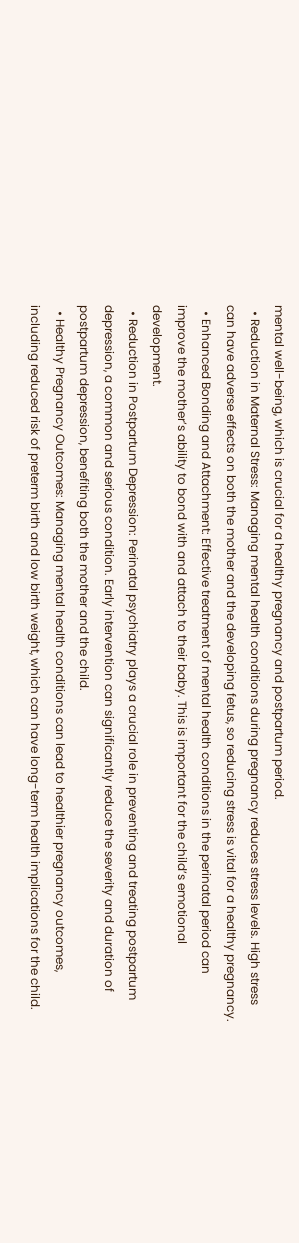mental well-being, which is crucial for a healthy pregnancy and postpartum period.
  • Reduction in Maternal Stress: Managing mental health conditions during pregnancy reduces stress levels. High stress can have adverse effects on both the mother and the developing fetus, so reducing stress is vital for a healthy pregnancy.
  • Enhanced Bonding and Attachment: Effective treatment of mental health conditions in the perinatal period can improve the mother’s ability to bond with and attach to their baby. This is important for the child’s emotional development.
  • Reduction in Postpartum Depression: Perinatal psychiatry plays a crucial role in preventing and treating postpartum depression, a common and serious condition. Early intervention can significantly reduce the severity and duration of postpartum depression, benefiting both the mother and the child.
  • Healthy Pregnancy Outcomes: Managing mental health conditions can lead to healthier pregnancy outcomes, including reduced risk of preterm birth and low birth weight, which can have long-term health implications for the child.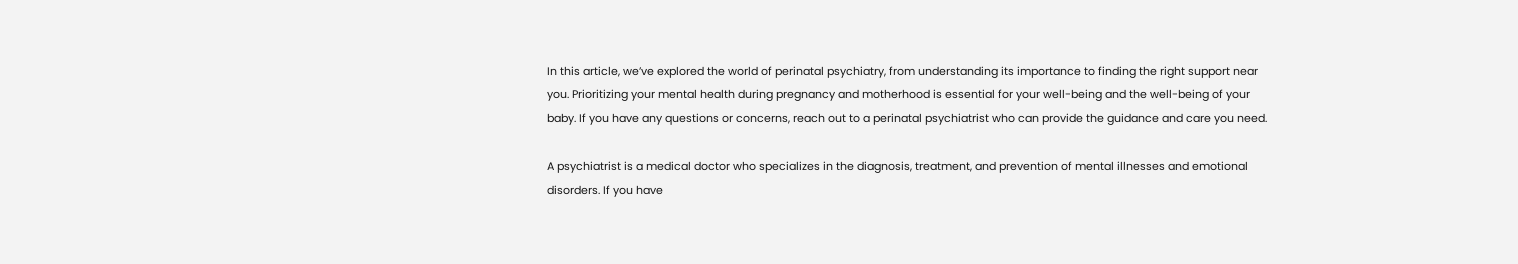In this article, we’ve explored the world of perinatal psychiatry, from understanding its importance to finding the right support near you. Prioritizing your mental health during pregnancy and motherhood is essential for your well-being and the well-being of your baby. If you have any questions or concerns, reach out to a perinatal psychiatrist who can provide the guidance and care you need.

A psychiatrist is a medical doctor who specializes in the diagnosis, treatment, and prevention of mental illnesses and emotional disorders. If you have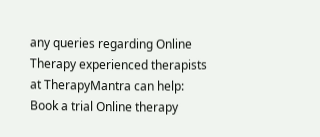any queries regarding Online Therapy experienced therapists at TherapyMantra can help: Book a trial Online therapy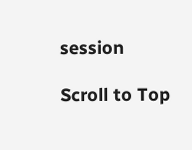session

Scroll to Top